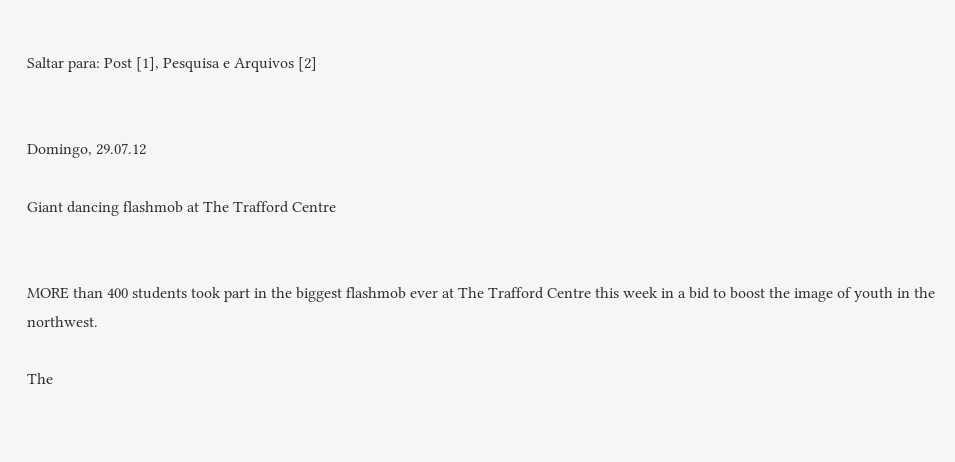Saltar para: Post [1], Pesquisa e Arquivos [2]


Domingo, 29.07.12

Giant dancing flashmob at The Trafford Centre


MORE than 400 students took part in the biggest flashmob ever at The Trafford Centre this week in a bid to boost the image of youth in the northwest.

The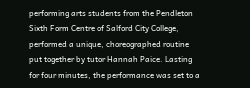performing arts students from the Pendleton Sixth Form Centre of Salford City College, performed a unique, choreographed routine put together by tutor Hannah Paice. Lasting for four minutes, the performance was set to a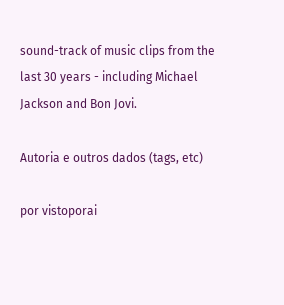sound-track of music clips from the last 30 years - including Michael Jackson and Bon Jovi.

Autoria e outros dados (tags, etc)

por vistoporai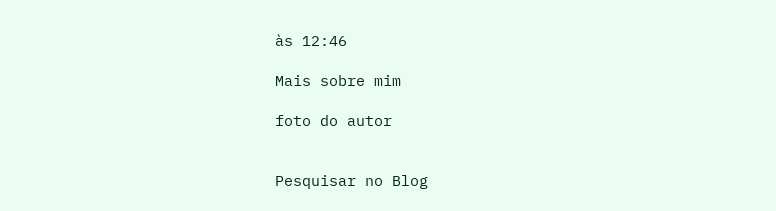às 12:46

Mais sobre mim

foto do autor


Pesquisar no Blog